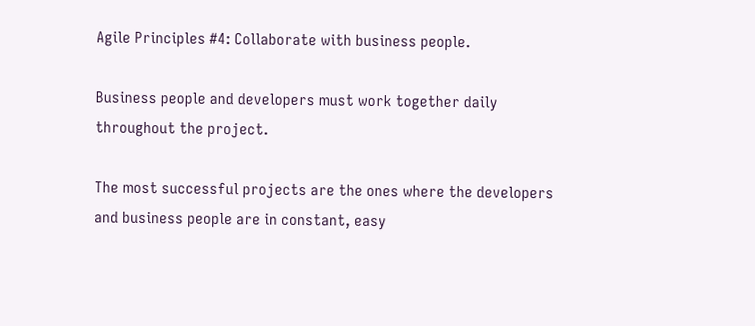Agile Principles #4: Collaborate with business people.

Business people and developers must work together daily throughout the project.

The most successful projects are the ones where the developers and business people are in constant, easy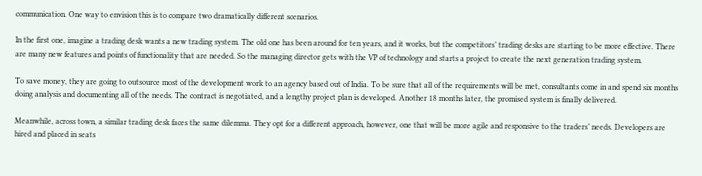communication. One way to envision this is to compare two dramatically different scenarios.

In the first one, imagine a trading desk wants a new trading system. The old one has been around for ten years, and it works, but the competitors’ trading desks are starting to be more effective. There are many new features and points of functionality that are needed. So the managing director gets with the VP of technology and starts a project to create the next generation trading system.

To save money, they are going to outsource most of the development work to an agency based out of India. To be sure that all of the requirements will be met, consultants come in and spend six months doing analysis and documenting all of the needs. The contract is negotiated, and a lengthy project plan is developed. Another 18 months later, the promised system is finally delivered.

Meanwhile, across town, a similar trading desk faces the same dilemma. They opt for a different approach, however, one that will be more agile and responsive to the traders’ needs. Developers are hired and placed in seats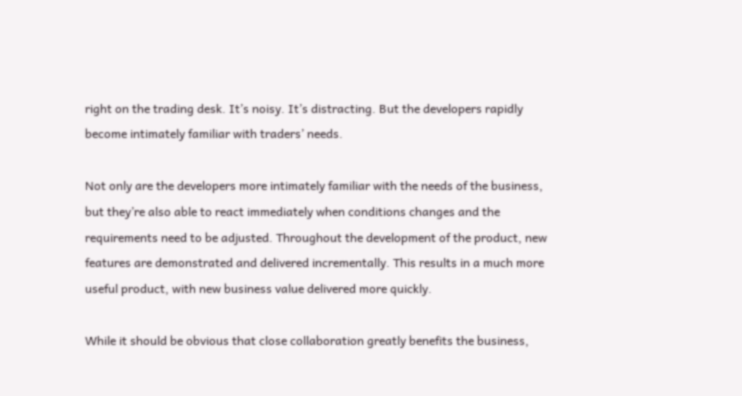right on the trading desk. It’s noisy. It’s distracting. But the developers rapidly become intimately familiar with traders’ needs.

Not only are the developers more intimately familiar with the needs of the business, but they’re also able to react immediately when conditions changes and the requirements need to be adjusted. Throughout the development of the product, new features are demonstrated and delivered incrementally. This results in a much more useful product, with new business value delivered more quickly.

While it should be obvious that close collaboration greatly benefits the business,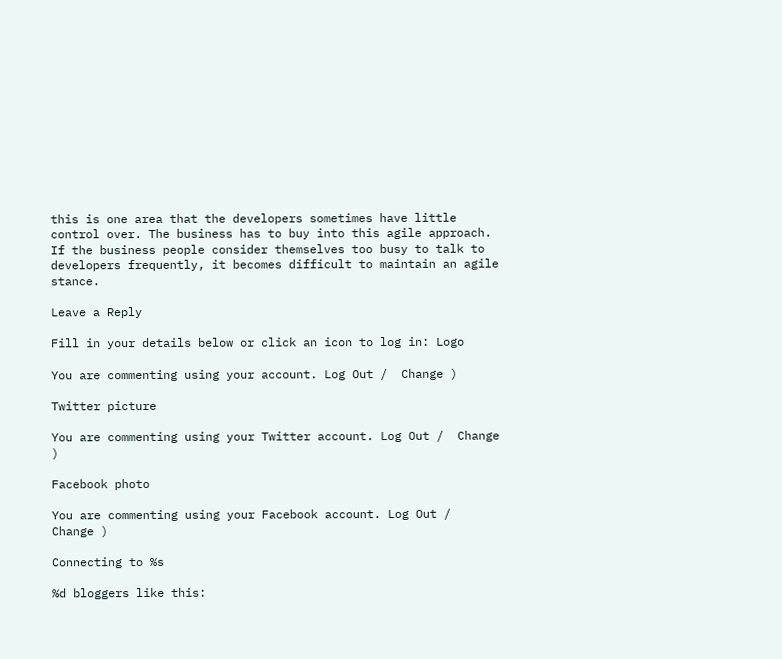this is one area that the developers sometimes have little control over. The business has to buy into this agile approach. If the business people consider themselves too busy to talk to developers frequently, it becomes difficult to maintain an agile stance.

Leave a Reply

Fill in your details below or click an icon to log in: Logo

You are commenting using your account. Log Out /  Change )

Twitter picture

You are commenting using your Twitter account. Log Out /  Change )

Facebook photo

You are commenting using your Facebook account. Log Out /  Change )

Connecting to %s

%d bloggers like this: